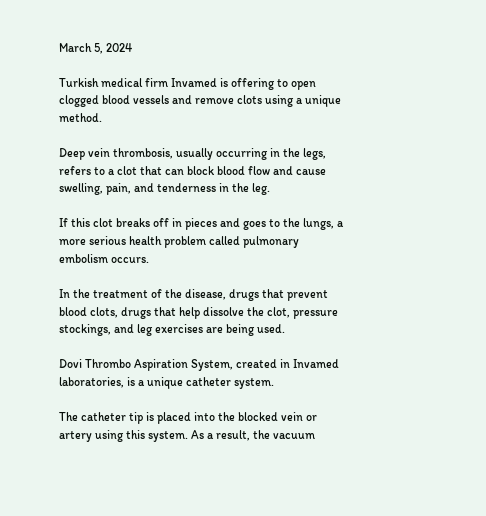March 5, 2024

Turkish medical firm Invamed is offering to open clogged blood vessels and remove clots using a unique method.

Deep vein thrombosis, usually occurring in the legs, refers to a clot that can block blood flow and cause swelling, pain, and tenderness in the leg.

If this clot breaks off in pieces and goes to the lungs, a more serious health problem called pulmonary embolism occurs.

In the treatment of the disease, drugs that prevent blood clots, drugs that help dissolve the clot, pressure stockings, and leg exercises are being used.

Dovi Thrombo Aspiration System, created in Invamed laboratories, is a unique catheter system.

The catheter tip is placed into the blocked vein or artery using this system. As a result, the vacuum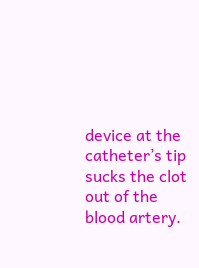device at the catheter’s tip sucks the clot out of the blood artery.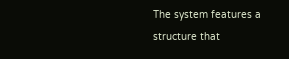The system features a structure that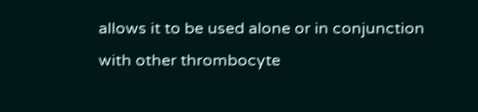allows it to be used alone or in conjunction with other thrombocyte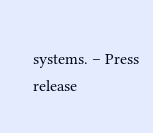systems. – Press release